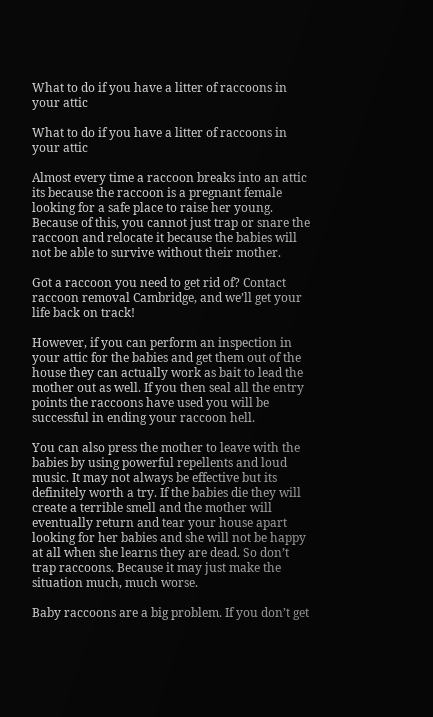What to do if you have a litter of raccoons in your attic

What to do if you have a litter of raccoons in your attic

Almost every time a raccoon breaks into an attic its because the raccoon is a pregnant female looking for a safe place to raise her young. Because of this, you cannot just trap or snare the raccoon and relocate it because the babies will not be able to survive without their mother.

Got a raccoon you need to get rid of? Contact raccoon removal Cambridge, and we’ll get your life back on track!

However, if you can perform an inspection in your attic for the babies and get them out of the house they can actually work as bait to lead the mother out as well. If you then seal all the entry points the raccoons have used you will be successful in ending your raccoon hell.

You can also press the mother to leave with the babies by using powerful repellents and loud music. It may not always be effective but its definitely worth a try. If the babies die they will create a terrible smell and the mother will eventually return and tear your house apart looking for her babies and she will not be happy at all when she learns they are dead. So don’t trap raccoons. Because it may just make the situation much, much worse.

Baby raccoons are a big problem. If you don’t get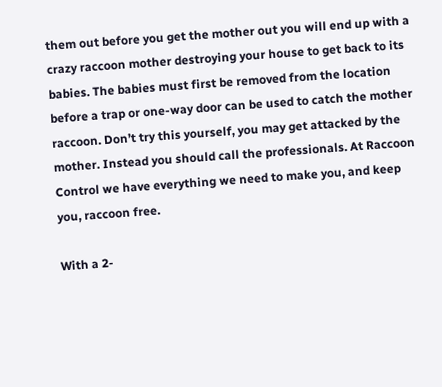them out before you get the mother out you will end up with a crazy raccoon mother destroying your house to get back to its babies. The babies must first be removed from the location before a trap or one-way door can be used to catch the mother raccoon. Don’t try this yourself, you may get attacked by the mother. Instead you should call the professionals. At Raccoon Control we have everything we need to make you, and keep you, raccoon free.

With a 2-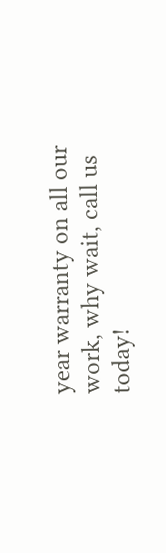year warranty on all our work, why wait, call us today!